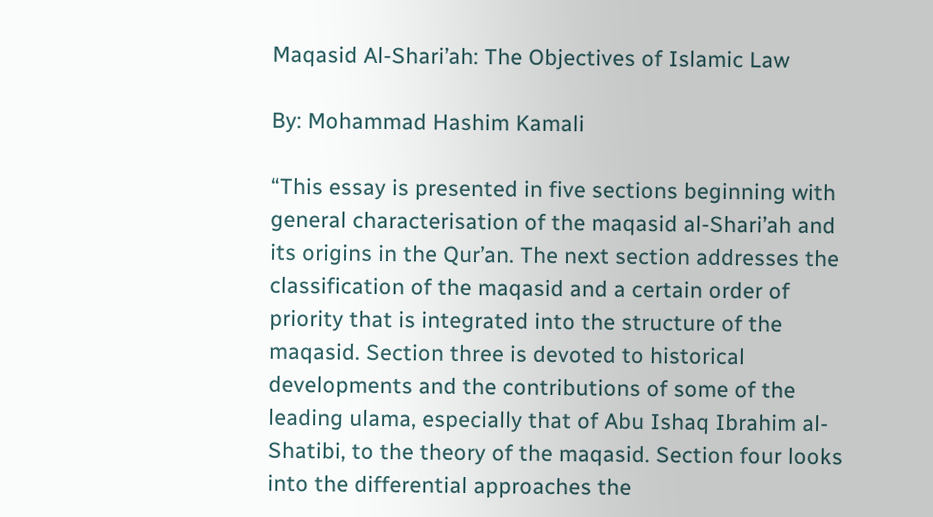Maqasid Al-Shari’ah: The Objectives of Islamic Law

By: Mohammad Hashim Kamali

“This essay is presented in five sections beginning with general characterisation of the maqasid al-Shari’ah and its origins in the Qur’an. The next section addresses the classification of the maqasid and a certain order of priority that is integrated into the structure of the maqasid. Section three is devoted to historical developments and the contributions of some of the leading ulama, especially that of Abu Ishaq Ibrahim al-Shatibi, to the theory of the maqasid. Section four looks into the differential approaches the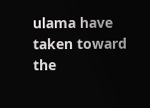ulama have taken toward the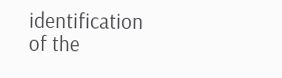identification of the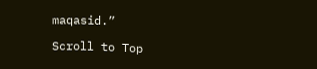maqasid.”

Scroll to Top